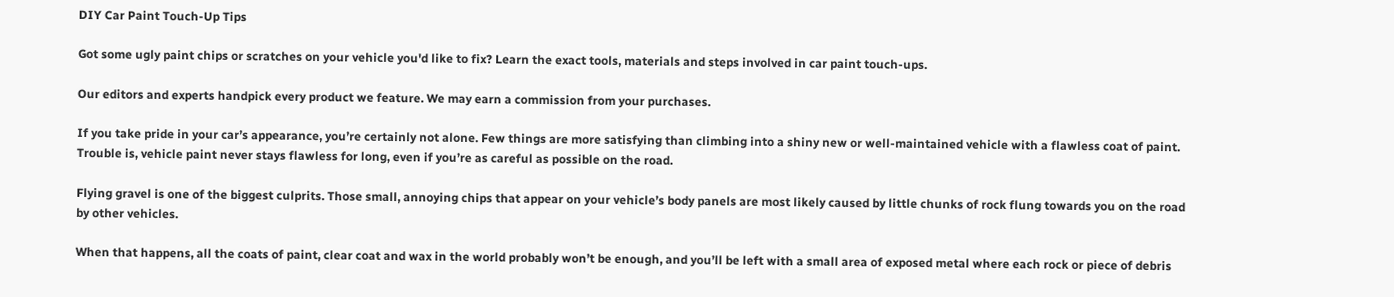DIY Car Paint Touch-Up Tips

Got some ugly paint chips or scratches on your vehicle you'd like to fix? Learn the exact tools, materials and steps involved in car paint touch-ups.

Our editors and experts handpick every product we feature. We may earn a commission from your purchases.

If you take pride in your car’s appearance, you’re certainly not alone. Few things are more satisfying than climbing into a shiny new or well-maintained vehicle with a flawless coat of paint. Trouble is, vehicle paint never stays flawless for long, even if you’re as careful as possible on the road.

Flying gravel is one of the biggest culprits. Those small, annoying chips that appear on your vehicle’s body panels are most likely caused by little chunks of rock flung towards you on the road by other vehicles.

When that happens, all the coats of paint, clear coat and wax in the world probably won’t be enough, and you’ll be left with a small area of exposed metal where each rock or piece of debris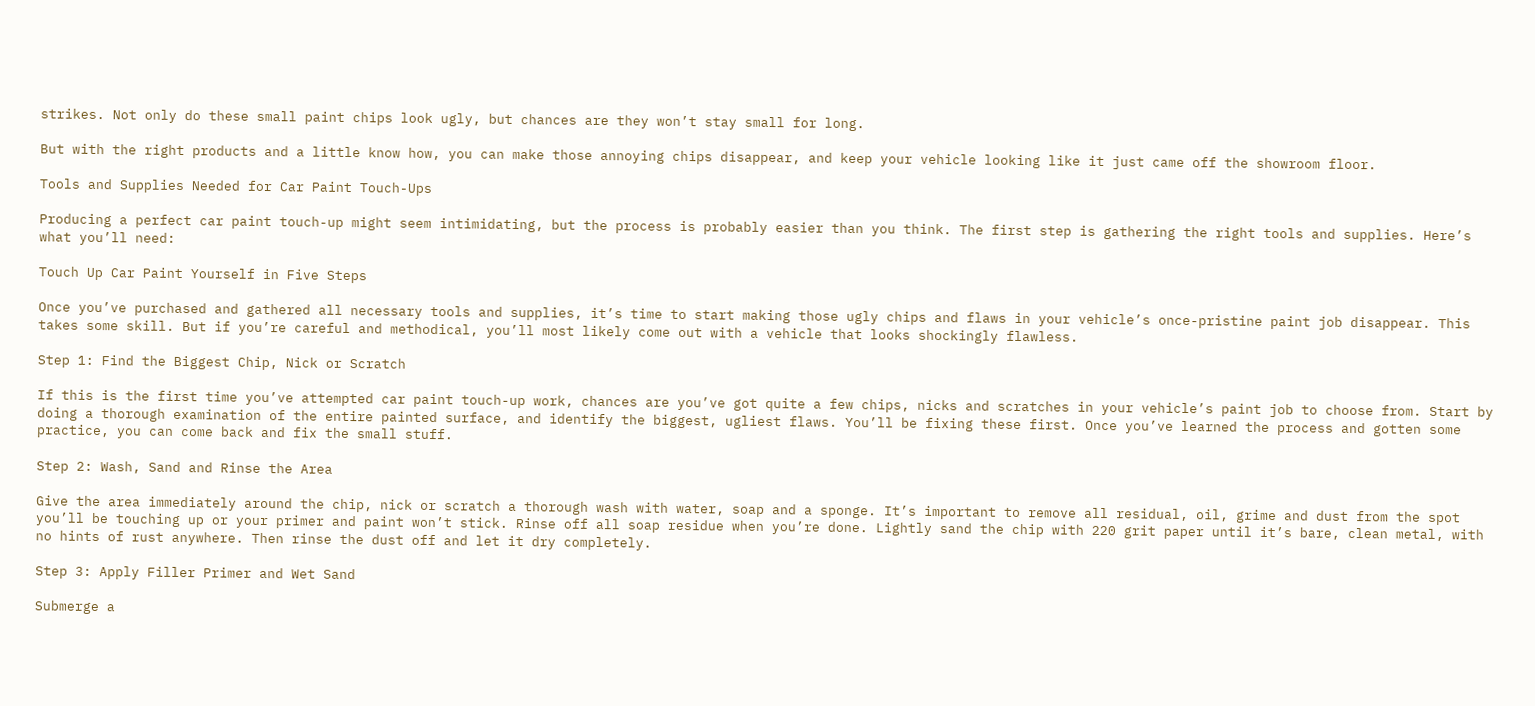strikes. Not only do these small paint chips look ugly, but chances are they won’t stay small for long.

But with the right products and a little know how, you can make those annoying chips disappear, and keep your vehicle looking like it just came off the showroom floor.

Tools and Supplies Needed for Car Paint Touch-Ups

Producing a perfect car paint touch-up might seem intimidating, but the process is probably easier than you think. The first step is gathering the right tools and supplies. Here’s what you’ll need:

Touch Up Car Paint Yourself in Five Steps

Once you’ve purchased and gathered all necessary tools and supplies, it’s time to start making those ugly chips and flaws in your vehicle’s once-pristine paint job disappear. This takes some skill. But if you’re careful and methodical, you’ll most likely come out with a vehicle that looks shockingly flawless.

Step 1: Find the Biggest Chip, Nick or Scratch

If this is the first time you’ve attempted car paint touch-up work, chances are you’ve got quite a few chips, nicks and scratches in your vehicle’s paint job to choose from. Start by doing a thorough examination of the entire painted surface, and identify the biggest, ugliest flaws. You’ll be fixing these first. Once you’ve learned the process and gotten some practice, you can come back and fix the small stuff.

Step 2: Wash, Sand and Rinse the Area

Give the area immediately around the chip, nick or scratch a thorough wash with water, soap and a sponge. It’s important to remove all residual, oil, grime and dust from the spot you’ll be touching up or your primer and paint won’t stick. Rinse off all soap residue when you’re done. Lightly sand the chip with 220 grit paper until it’s bare, clean metal, with no hints of rust anywhere. Then rinse the dust off and let it dry completely.

Step 3: Apply Filler Primer and Wet Sand

Submerge a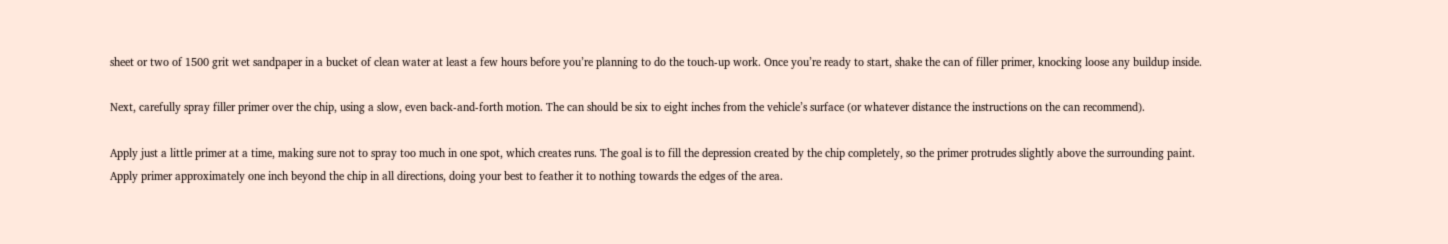sheet or two of 1500 grit wet sandpaper in a bucket of clean water at least a few hours before you’re planning to do the touch-up work. Once you’re ready to start, shake the can of filler primer, knocking loose any buildup inside.

Next, carefully spray filler primer over the chip, using a slow, even back-and-forth motion. The can should be six to eight inches from the vehicle’s surface (or whatever distance the instructions on the can recommend).

Apply just a little primer at a time, making sure not to spray too much in one spot, which creates runs. The goal is to fill the depression created by the chip completely, so the primer protrudes slightly above the surrounding paint. Apply primer approximately one inch beyond the chip in all directions, doing your best to feather it to nothing towards the edges of the area.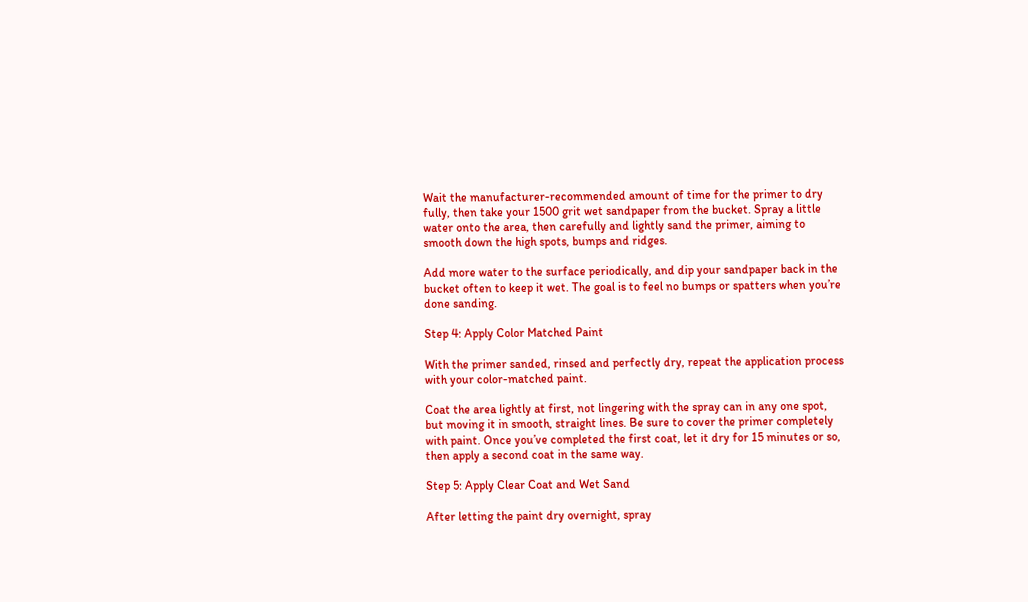Wait the manufacturer-recommended amount of time for the primer to dry fully, then take your 1500 grit wet sandpaper from the bucket. Spray a little water onto the area, then carefully and lightly sand the primer, aiming to smooth down the high spots, bumps and ridges.

Add more water to the surface periodically, and dip your sandpaper back in the bucket often to keep it wet. The goal is to feel no bumps or spatters when you’re done sanding.

Step 4: Apply Color Matched Paint

With the primer sanded, rinsed and perfectly dry, repeat the application process with your color-matched paint.

Coat the area lightly at first, not lingering with the spray can in any one spot, but moving it in smooth, straight lines. Be sure to cover the primer completely with paint. Once you’ve completed the first coat, let it dry for 15 minutes or so, then apply a second coat in the same way.

Step 5: Apply Clear Coat and Wet Sand

After letting the paint dry overnight, spray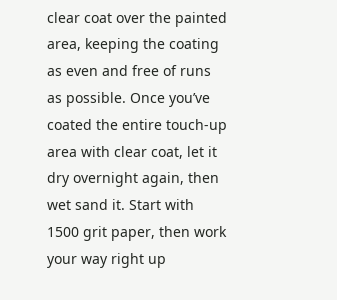clear coat over the painted area, keeping the coating as even and free of runs as possible. Once you’ve coated the entire touch-up area with clear coat, let it dry overnight again, then wet sand it. Start with 1500 grit paper, then work your way right up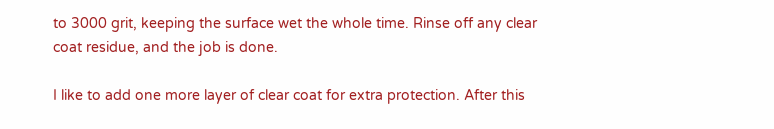to 3000 grit, keeping the surface wet the whole time. Rinse off any clear coat residue, and the job is done.

I like to add one more layer of clear coat for extra protection. After this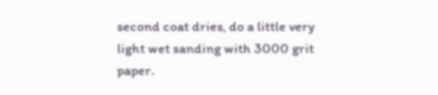second coat dries, do a little very light wet sanding with 3000 grit paper.